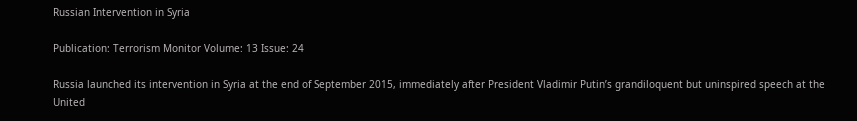Russian Intervention in Syria

Publication: Terrorism Monitor Volume: 13 Issue: 24

Russia launched its intervention in Syria at the end of September 2015, immediately after President Vladimir Putin’s grandiloquent but uninspired speech at the United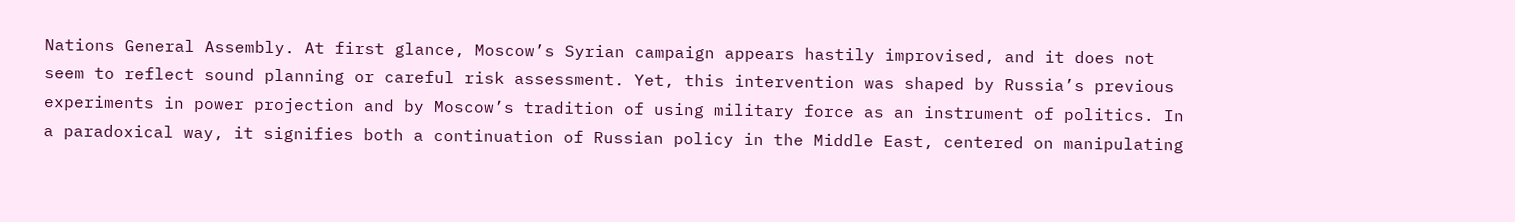Nations General Assembly. At first glance, Moscow’s Syrian campaign appears hastily improvised, and it does not seem to reflect sound planning or careful risk assessment. Yet, this intervention was shaped by Russia’s previous experiments in power projection and by Moscow’s tradition of using military force as an instrument of politics. In a paradoxical way, it signifies both a continuation of Russian policy in the Middle East, centered on manipulating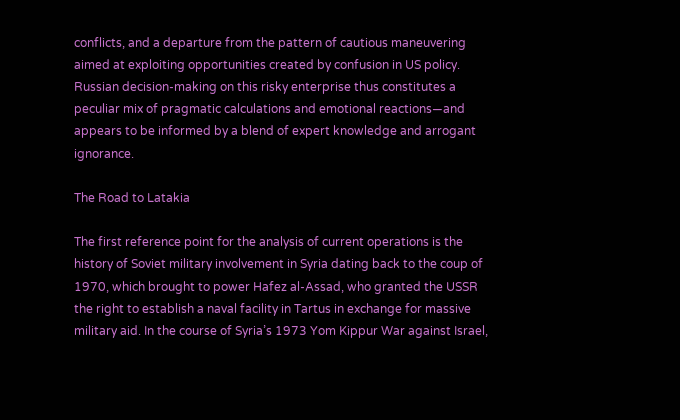conflicts, and a departure from the pattern of cautious maneuvering aimed at exploiting opportunities created by confusion in US policy. Russian decision-making on this risky enterprise thus constitutes a peculiar mix of pragmatic calculations and emotional reactions—and appears to be informed by a blend of expert knowledge and arrogant ignorance.

The Road to Latakia

The first reference point for the analysis of current operations is the history of Soviet military involvement in Syria dating back to the coup of 1970, which brought to power Hafez al-Assad, who granted the USSR the right to establish a naval facility in Tartus in exchange for massive military aid. In the course of Syria’s 1973 Yom Kippur War against Israel,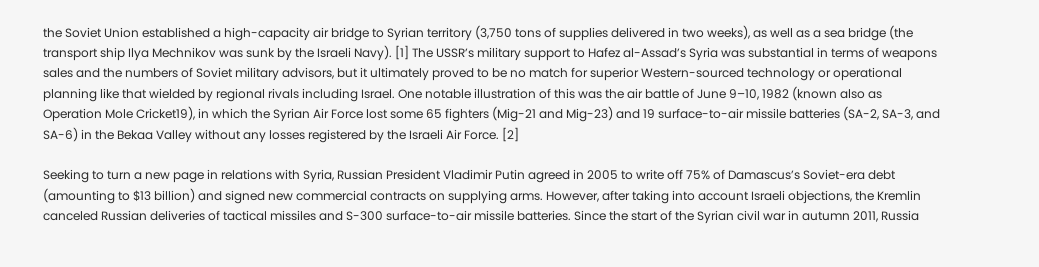the Soviet Union established a high-capacity air bridge to Syrian territory (3,750 tons of supplies delivered in two weeks), as well as a sea bridge (the transport ship Ilya Mechnikov was sunk by the Israeli Navy). [1] The USSR’s military support to Hafez al-Assad’s Syria was substantial in terms of weapons sales and the numbers of Soviet military advisors, but it ultimately proved to be no match for superior Western-sourced technology or operational planning like that wielded by regional rivals including Israel. One notable illustration of this was the air battle of June 9–10, 1982 (known also as Operation Mole Cricket19), in which the Syrian Air Force lost some 65 fighters (Mig-21 and Mig-23) and 19 surface-to-air missile batteries (SA-2, SA-3, and SA-6) in the Bekaa Valley without any losses registered by the Israeli Air Force. [2]

Seeking to turn a new page in relations with Syria, Russian President Vladimir Putin agreed in 2005 to write off 75% of Damascus’s Soviet-era debt (amounting to $13 billion) and signed new commercial contracts on supplying arms. However, after taking into account Israeli objections, the Kremlin canceled Russian deliveries of tactical missiles and S-300 surface-to-air missile batteries. Since the start of the Syrian civil war in autumn 2011, Russia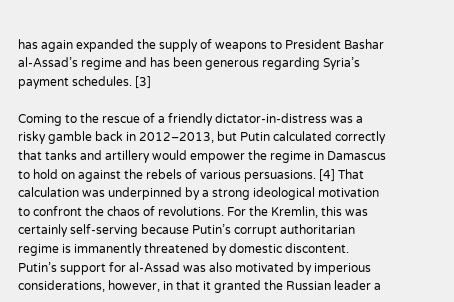has again expanded the supply of weapons to President Bashar al-Assad’s regime and has been generous regarding Syria’s payment schedules. [3]

Coming to the rescue of a friendly dictator-in-distress was a risky gamble back in 2012–2013, but Putin calculated correctly that tanks and artillery would empower the regime in Damascus to hold on against the rebels of various persuasions. [4] That calculation was underpinned by a strong ideological motivation to confront the chaos of revolutions. For the Kremlin, this was certainly self-serving because Putin’s corrupt authoritarian regime is immanently threatened by domestic discontent. Putin’s support for al-Assad was also motivated by imperious considerations, however, in that it granted the Russian leader a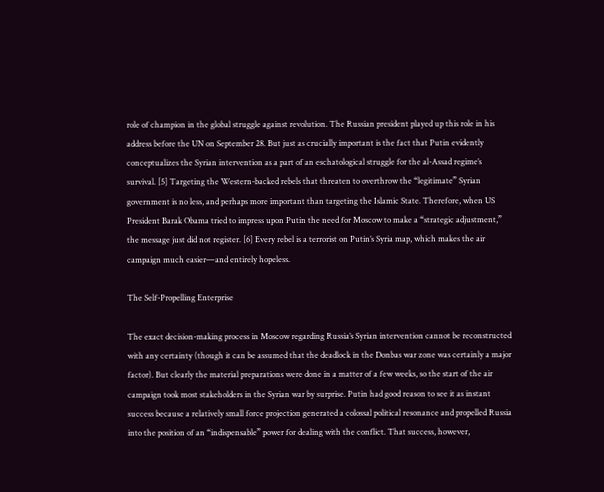role of champion in the global struggle against revolution. The Russian president played up this role in his address before the UN on September 28. But just as crucially important is the fact that Putin evidently conceptualizes the Syrian intervention as a part of an eschatological struggle for the al-Assad regime’s survival. [5] Targeting the Western-backed rebels that threaten to overthrow the “legitimate” Syrian government is no less, and perhaps more important than targeting the Islamic State. Therefore, when US President Barak Obama tried to impress upon Putin the need for Moscow to make a “strategic adjustment,” the message just did not register. [6] Every rebel is a terrorist on Putin’s Syria map, which makes the air campaign much easier—and entirely hopeless.

The Self-Propelling Enterprise

The exact decision-making process in Moscow regarding Russia’s Syrian intervention cannot be reconstructed with any certainty (though it can be assumed that the deadlock in the Donbas war zone was certainly a major factor). But clearly the material preparations were done in a matter of a few weeks, so the start of the air campaign took most stakeholders in the Syrian war by surprise. Putin had good reason to see it as instant success because a relatively small force projection generated a colossal political resonance and propelled Russia into the position of an “indispensable” power for dealing with the conflict. That success, however,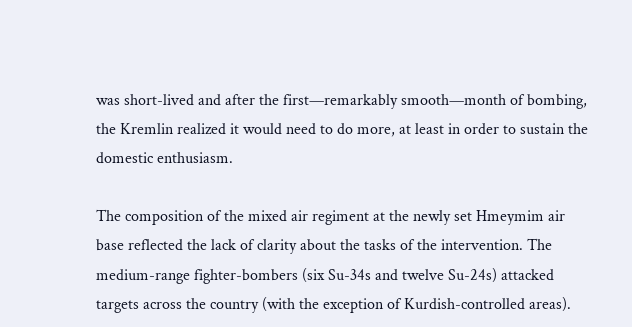was short-lived and after the first—remarkably smooth—month of bombing, the Kremlin realized it would need to do more, at least in order to sustain the domestic enthusiasm.

The composition of the mixed air regiment at the newly set Hmeymim air base reflected the lack of clarity about the tasks of the intervention. The medium-range fighter-bombers (six Su-34s and twelve Su-24s) attacked targets across the country (with the exception of Kurdish-controlled areas).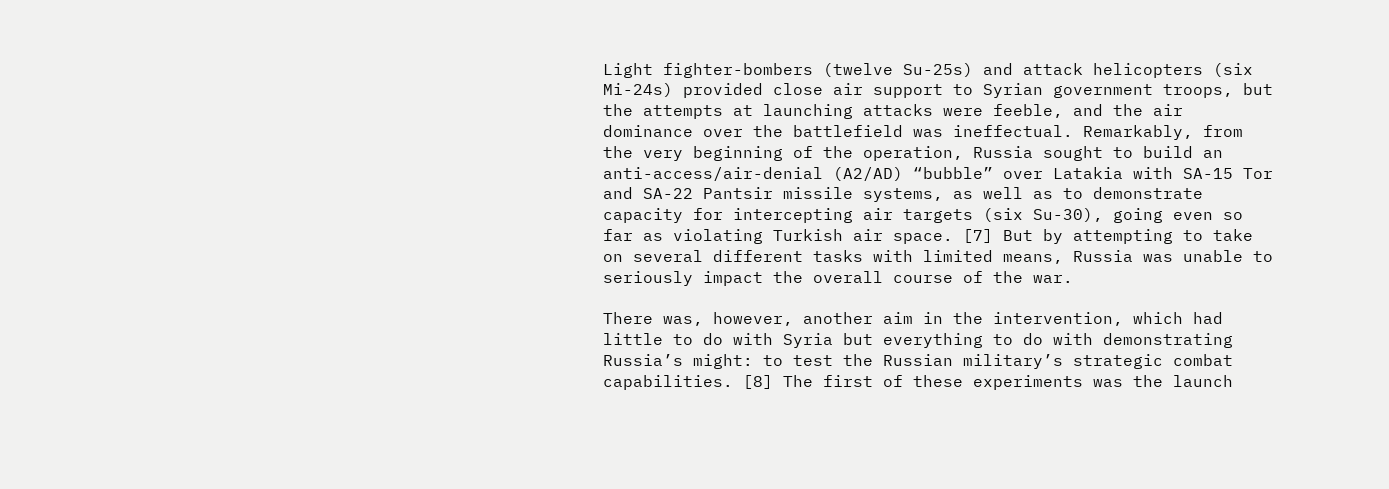Light fighter-bombers (twelve Su-25s) and attack helicopters (six Mi-24s) provided close air support to Syrian government troops, but the attempts at launching attacks were feeble, and the air dominance over the battlefield was ineffectual. Remarkably, from the very beginning of the operation, Russia sought to build an anti-access/air-denial (A2/AD) “bubble” over Latakia with SA-15 Tor and SA-22 Pantsir missile systems, as well as to demonstrate capacity for intercepting air targets (six Su-30), going even so far as violating Turkish air space. [7] But by attempting to take on several different tasks with limited means, Russia was unable to seriously impact the overall course of the war.

There was, however, another aim in the intervention, which had little to do with Syria but everything to do with demonstrating Russia’s might: to test the Russian military’s strategic combat capabilities. [8] The first of these experiments was the launch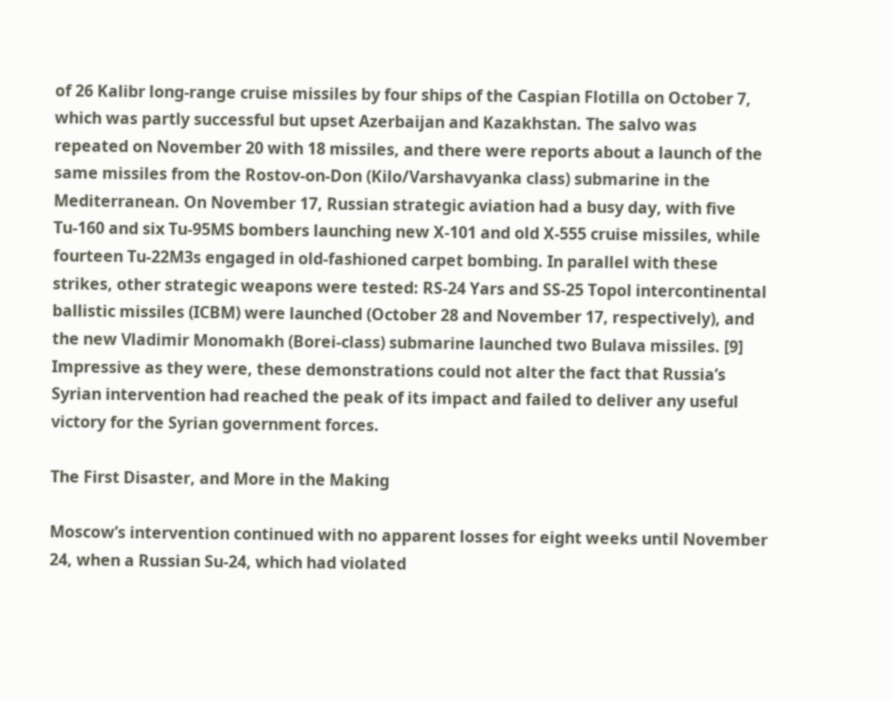of 26 Kalibr long-range cruise missiles by four ships of the Caspian Flotilla on October 7, which was partly successful but upset Azerbaijan and Kazakhstan. The salvo was repeated on November 20 with 18 missiles, and there were reports about a launch of the same missiles from the Rostov-on-Don (Kilo/Varshavyanka class) submarine in the Mediterranean. On November 17, Russian strategic aviation had a busy day, with five Tu-160 and six Tu-95MS bombers launching new X-101 and old X-555 cruise missiles, while fourteen Tu-22M3s engaged in old-fashioned carpet bombing. In parallel with these strikes, other strategic weapons were tested: RS-24 Yars and SS-25 Topol intercontinental ballistic missiles (ICBM) were launched (October 28 and November 17, respectively), and the new Vladimir Monomakh (Borei-class) submarine launched two Bulava missiles. [9] Impressive as they were, these demonstrations could not alter the fact that Russia’s Syrian intervention had reached the peak of its impact and failed to deliver any useful victory for the Syrian government forces.

The First Disaster, and More in the Making

Moscow’s intervention continued with no apparent losses for eight weeks until November 24, when a Russian Su-24, which had violated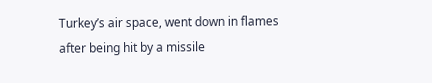Turkey’s air space, went down in flames after being hit by a missile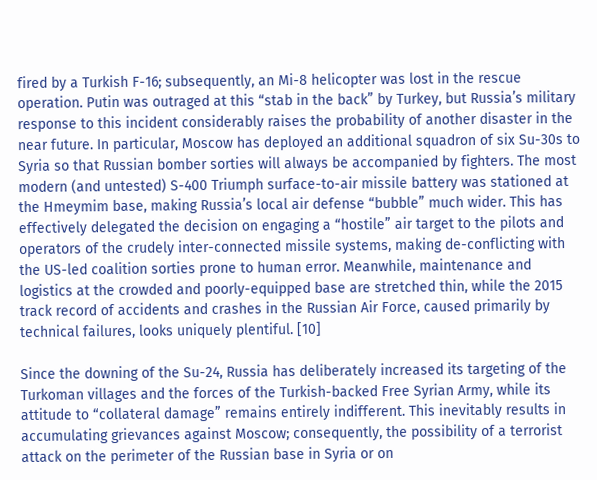fired by a Turkish F-16; subsequently, an Mi-8 helicopter was lost in the rescue operation. Putin was outraged at this “stab in the back” by Turkey, but Russia’s military response to this incident considerably raises the probability of another disaster in the near future. In particular, Moscow has deployed an additional squadron of six Su-30s to Syria so that Russian bomber sorties will always be accompanied by fighters. The most modern (and untested) S-400 Triumph surface-to-air missile battery was stationed at the Hmeymim base, making Russia’s local air defense “bubble” much wider. This has effectively delegated the decision on engaging a “hostile” air target to the pilots and operators of the crudely inter-connected missile systems, making de-conflicting with the US-led coalition sorties prone to human error. Meanwhile, maintenance and logistics at the crowded and poorly-equipped base are stretched thin, while the 2015 track record of accidents and crashes in the Russian Air Force, caused primarily by technical failures, looks uniquely plentiful. [10]

Since the downing of the Su-24, Russia has deliberately increased its targeting of the Turkoman villages and the forces of the Turkish-backed Free Syrian Army, while its attitude to “collateral damage” remains entirely indifferent. This inevitably results in accumulating grievances against Moscow; consequently, the possibility of a terrorist attack on the perimeter of the Russian base in Syria or on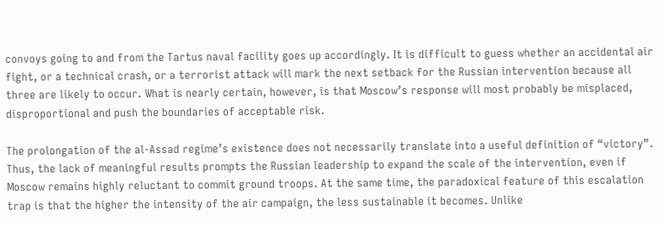convoys going to and from the Tartus naval facility goes up accordingly. It is difficult to guess whether an accidental air fight, or a technical crash, or a terrorist attack will mark the next setback for the Russian intervention because all three are likely to occur. What is nearly certain, however, is that Moscow’s response will most probably be misplaced, disproportional and push the boundaries of acceptable risk.

The prolongation of the al-Assad regime’s existence does not necessarily translate into a useful definition of “victory”. Thus, the lack of meaningful results prompts the Russian leadership to expand the scale of the intervention, even if Moscow remains highly reluctant to commit ground troops. At the same time, the paradoxical feature of this escalation trap is that the higher the intensity of the air campaign, the less sustainable it becomes. Unlike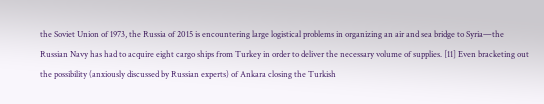the Soviet Union of 1973, the Russia of 2015 is encountering large logistical problems in organizing an air and sea bridge to Syria—the Russian Navy has had to acquire eight cargo ships from Turkey in order to deliver the necessary volume of supplies. [11] Even bracketing out the possibility (anxiously discussed by Russian experts) of Ankara closing the Turkish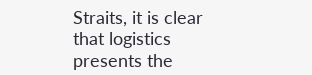Straits, it is clear that logistics presents the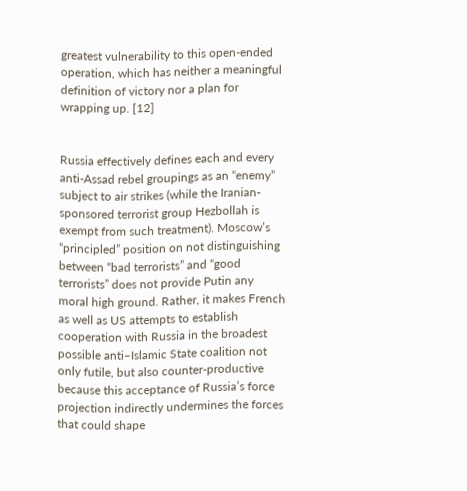greatest vulnerability to this open-ended operation, which has neither a meaningful definition of victory nor a plan for wrapping up. [12]


Russia effectively defines each and every anti-Assad rebel groupings as an “enemy” subject to air strikes (while the Iranian-sponsored terrorist group Hezbollah is exempt from such treatment). Moscow’s “principled” position on not distinguishing between “bad terrorists” and “good terrorists” does not provide Putin any moral high ground. Rather, it makes French as well as US attempts to establish cooperation with Russia in the broadest possible anti–Islamic State coalition not only futile, but also counter-productive because this acceptance of Russia’s force projection indirectly undermines the forces that could shape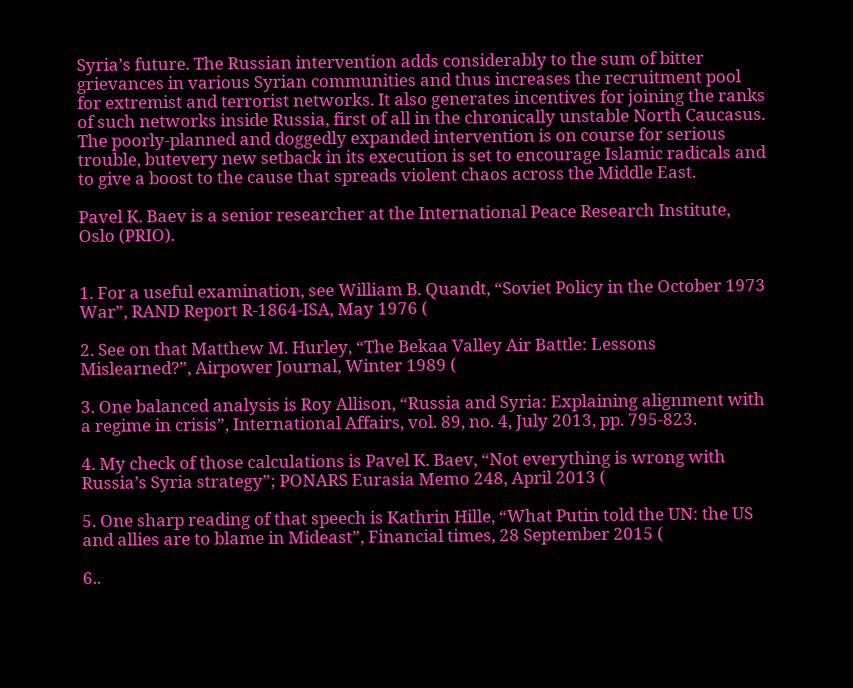Syria’s future. The Russian intervention adds considerably to the sum of bitter grievances in various Syrian communities and thus increases the recruitment pool for extremist and terrorist networks. It also generates incentives for joining the ranks of such networks inside Russia, first of all in the chronically unstable North Caucasus. The poorly-planned and doggedly expanded intervention is on course for serious trouble, butevery new setback in its execution is set to encourage Islamic radicals and to give a boost to the cause that spreads violent chaos across the Middle East.

Pavel K. Baev is a senior researcher at the International Peace Research Institute, Oslo (PRIO).


1. For a useful examination, see William B. Quandt, “Soviet Policy in the October 1973 War”, RAND Report R-1864-ISA, May 1976 (

2. See on that Matthew M. Hurley, “The Bekaa Valley Air Battle: Lessons Mislearned?”, Airpower Journal, Winter 1989 (

3. One balanced analysis is Roy Allison, “Russia and Syria: Explaining alignment with a regime in crisis”, International Affairs, vol. 89, no. 4, July 2013, pp. 795-823.

4. My check of those calculations is Pavel K. Baev, “Not everything is wrong with Russia’s Syria strategy”; PONARS Eurasia Memo 248, April 2013 (

5. One sharp reading of that speech is Kathrin Hille, “What Putin told the UN: the US and allies are to blame in Mideast”, Financial times, 28 September 2015 (

6..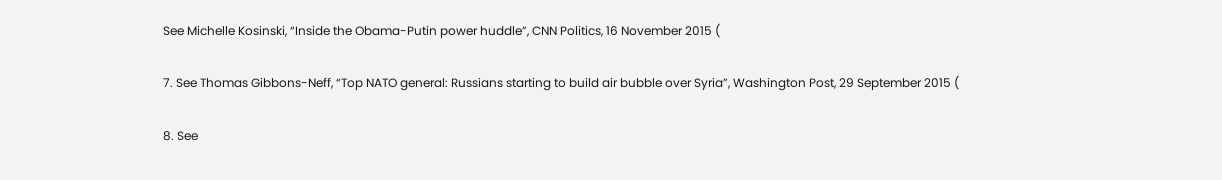See Michelle Kosinski, “Inside the Obama-Putin power huddle”, CNN Politics, 16 November 2015 (

7. See Thomas Gibbons-Neff, “Top NATO general: Russians starting to build air bubble over Syria”, Washington Post, 29 September 2015 (

8. See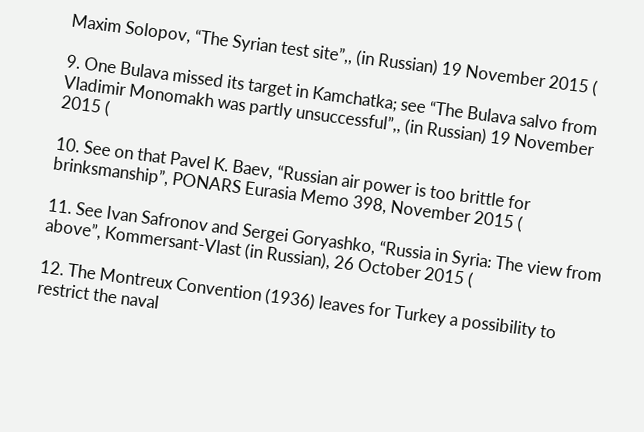Maxim Solopov, “The Syrian test site”,, (in Russian) 19 November 2015 (

9. One Bulava missed its target in Kamchatka; see “The Bulava salvo from Vladimir Monomakh was partly unsuccessful”,, (in Russian) 19 November 2015 (

10. See on that Pavel K. Baev, “Russian air power is too brittle for brinksmanship”, PONARS Eurasia Memo 398, November 2015 (

11. See Ivan Safronov and Sergei Goryashko, “Russia in Syria: The view from above”, Kommersant-Vlast (in Russian), 26 October 2015 (

12. The Montreux Convention (1936) leaves for Turkey a possibility to restrict the naval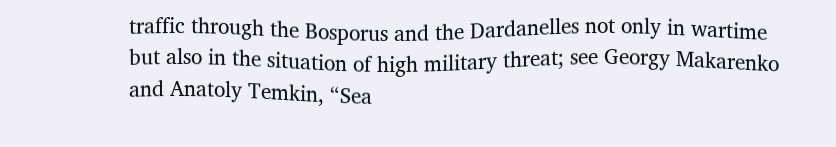traffic through the Bosporus and the Dardanelles not only in wartime but also in the situation of high military threat; see Georgy Makarenko and Anatoly Temkin, “Sea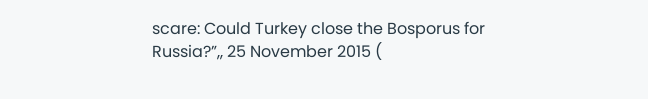scare: Could Turkey close the Bosporus for Russia?”,, 25 November 2015 (